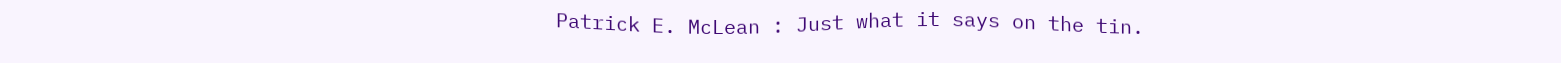Patrick E. McLean : Just what it says on the tin.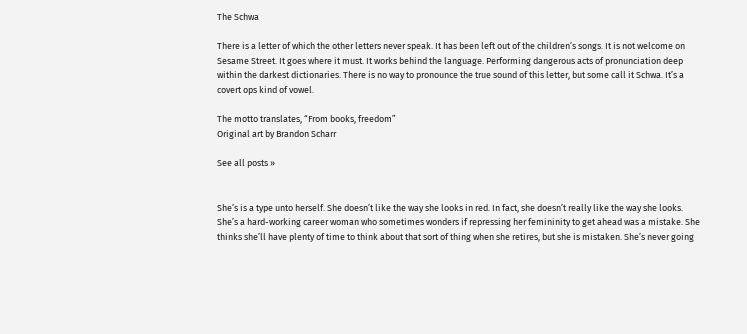The Schwa

There is a letter of which the other letters never speak. It has been left out of the children’s songs. It is not welcome on Sesame Street. It goes where it must. It works behind the language. Performing dangerous acts of pronunciation deep within the darkest dictionaries. There is no way to pronounce the true sound of this letter, but some call it Schwa. It’s a covert ops kind of vowel.

The motto translates, “From books, freedom”
Original art by Brandon Scharr

See all posts »


She’s is a type unto herself. She doesn’t like the way she looks in red. In fact, she doesn’t really like the way she looks. She’s a hard-working career woman who sometimes wonders if repressing her femininity to get ahead was a mistake. She thinks she’ll have plenty of time to think about that sort of thing when she retires, but she is mistaken. She’s never going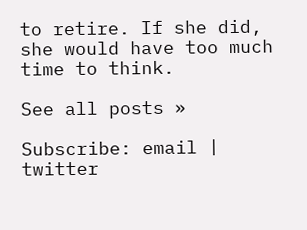to retire. If she did, she would have too much time to think.

See all posts »

Subscribe: email | twitter